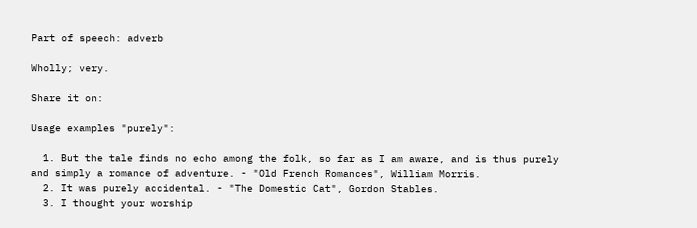Part of speech: adverb

Wholly; very.

Share it on:

Usage examples "purely":

  1. But the tale finds no echo among the folk, so far as I am aware, and is thus purely and simply a romance of adventure. - "Old French Romances", William Morris.
  2. It was purely accidental. - "The Domestic Cat", Gordon Stables.
  3. I thought your worship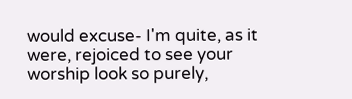would excuse- I'm quite, as it were, rejoiced to see your worship look so purely,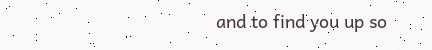and to find you up so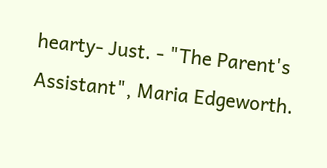hearty- Just. - "The Parent's Assistant", Maria Edgeworth.